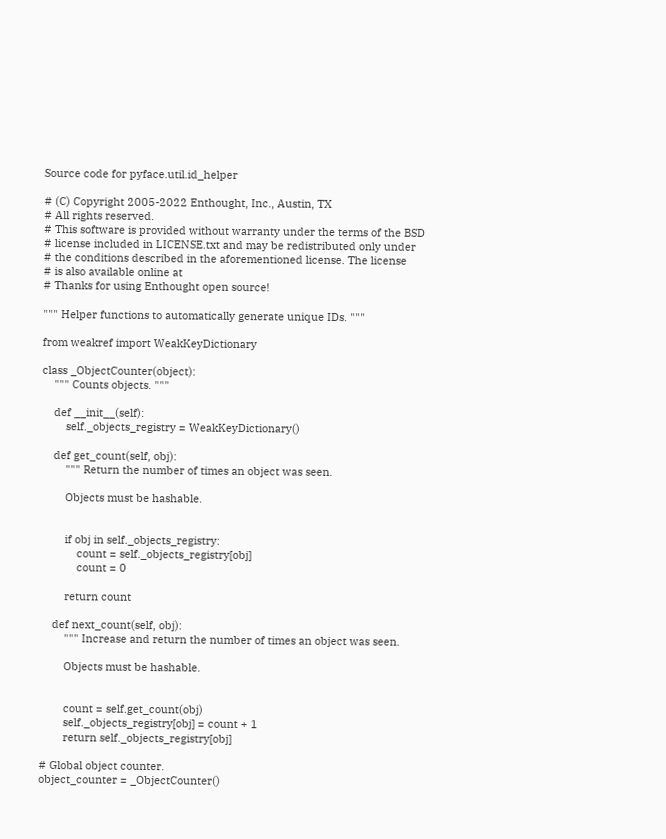Source code for pyface.util.id_helper

# (C) Copyright 2005-2022 Enthought, Inc., Austin, TX
# All rights reserved.
# This software is provided without warranty under the terms of the BSD
# license included in LICENSE.txt and may be redistributed only under
# the conditions described in the aforementioned license. The license
# is also available online at
# Thanks for using Enthought open source!

""" Helper functions to automatically generate unique IDs. """

from weakref import WeakKeyDictionary

class _ObjectCounter(object):
    """ Counts objects. """

    def __init__(self):
        self._objects_registry = WeakKeyDictionary()

    def get_count(self, obj):
        """ Return the number of times an object was seen.

        Objects must be hashable.


        if obj in self._objects_registry:
            count = self._objects_registry[obj]
            count = 0

        return count

    def next_count(self, obj):
        """ Increase and return the number of times an object was seen.

        Objects must be hashable.


        count = self.get_count(obj)
        self._objects_registry[obj] = count + 1
        return self._objects_registry[obj]

# Global object counter.
object_counter = _ObjectCounter()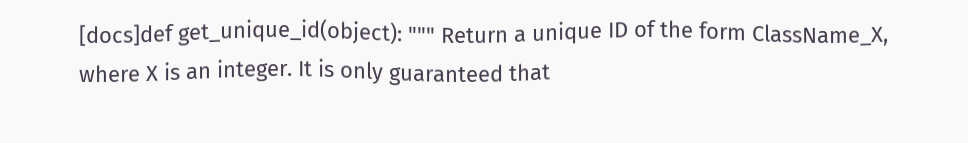[docs]def get_unique_id(object): """ Return a unique ID of the form ClassName_X, where X is an integer. It is only guaranteed that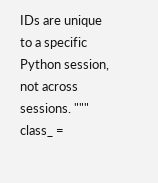IDs are unique to a specific Python session, not across sessions. """ class_ =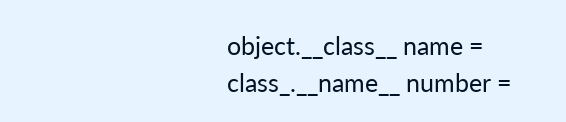object.__class__ name = class_.__name__ number =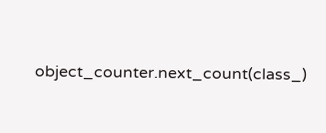object_counter.next_count(class_)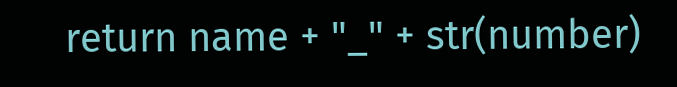return name + "_" + str(number)